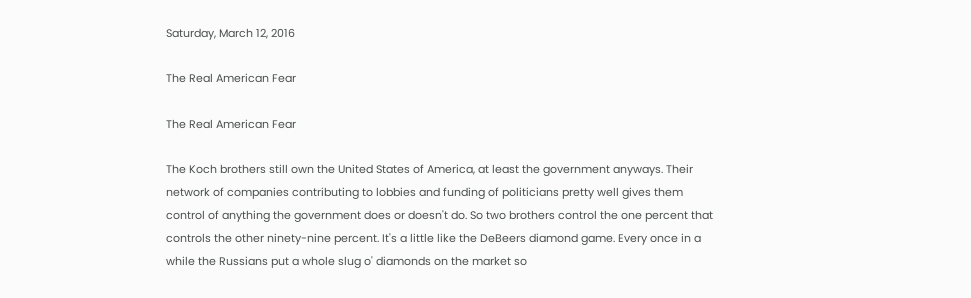Saturday, March 12, 2016

The Real American Fear

The Real American Fear

The Koch brothers still own the United States of America, at least the government anyways. Their network of companies contributing to lobbies and funding of politicians pretty well gives them control of anything the government does or doesn't do. So two brothers control the one percent that controls the other ninety-nine percent. It's a little like the DeBeers diamond game. Every once in a while the Russians put a whole slug o' diamonds on the market so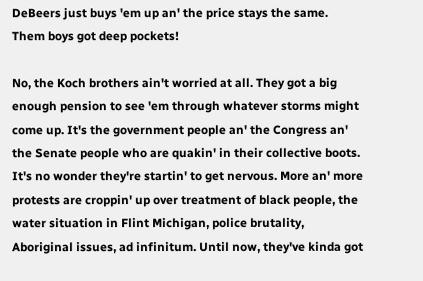DeBeers just buys 'em up an' the price stays the same. Them boys got deep pockets!

No, the Koch brothers ain't worried at all. They got a big enough pension to see 'em through whatever storms might come up. It's the government people an' the Congress an' the Senate people who are quakin' in their collective boots. It's no wonder they're startin' to get nervous. More an' more protests are croppin' up over treatment of black people, the water situation in Flint Michigan, police brutality, Aboriginal issues, ad infinitum. Until now, they've kinda got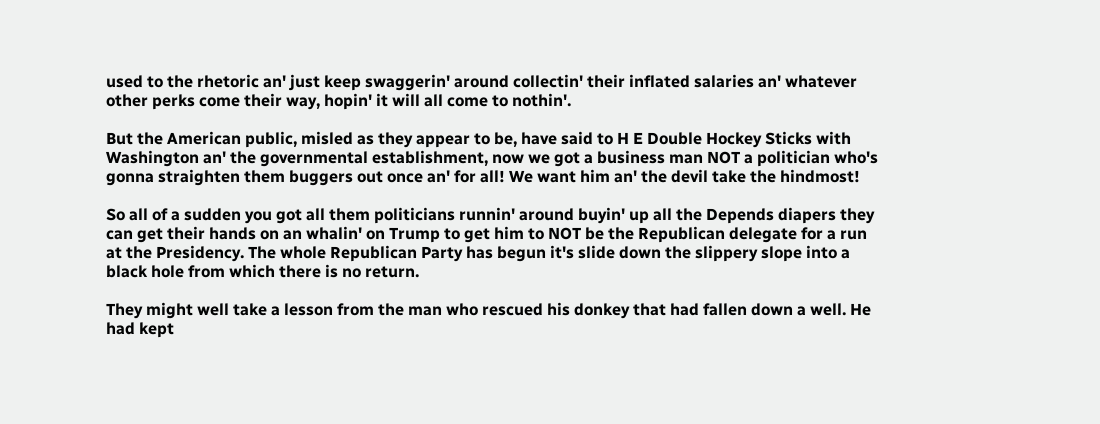used to the rhetoric an' just keep swaggerin' around collectin' their inflated salaries an' whatever other perks come their way, hopin' it will all come to nothin'.

But the American public, misled as they appear to be, have said to H E Double Hockey Sticks with Washington an' the governmental establishment, now we got a business man NOT a politician who's gonna straighten them buggers out once an' for all! We want him an' the devil take the hindmost!

So all of a sudden you got all them politicians runnin' around buyin' up all the Depends diapers they can get their hands on an whalin' on Trump to get him to NOT be the Republican delegate for a run at the Presidency. The whole Republican Party has begun it's slide down the slippery slope into a black hole from which there is no return.

They might well take a lesson from the man who rescued his donkey that had fallen down a well. He had kept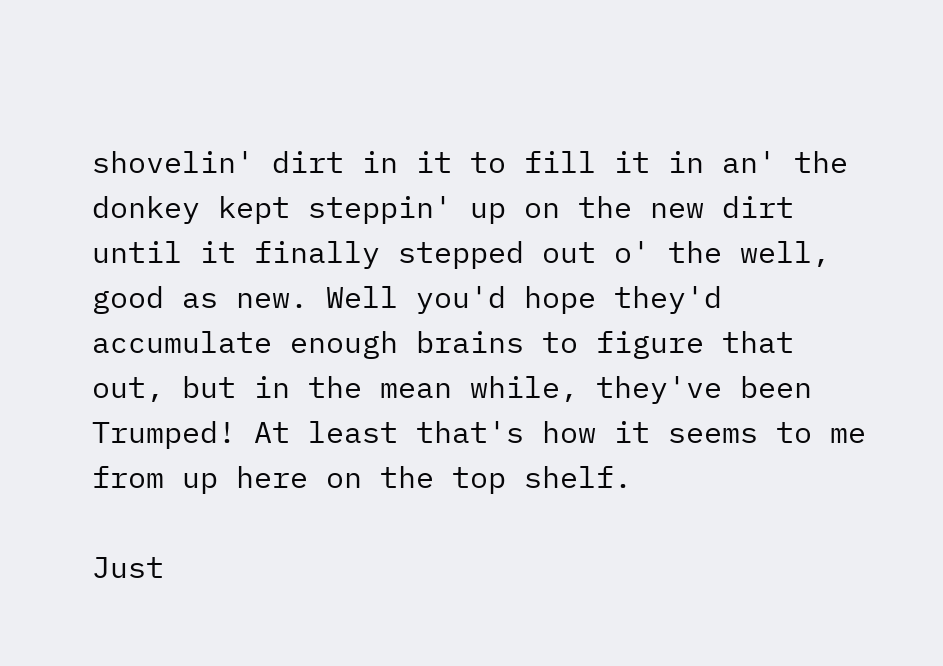shovelin' dirt in it to fill it in an' the donkey kept steppin' up on the new dirt until it finally stepped out o' the well, good as new. Well you'd hope they'd accumulate enough brains to figure that out, but in the mean while, they've been Trumped! At least that's how it seems to me from up here on the top shelf.

Just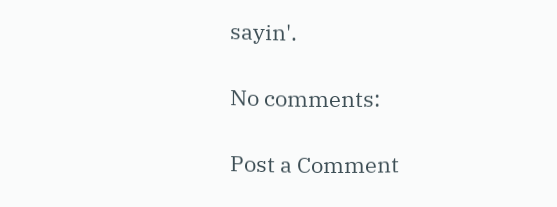sayin'.

No comments:

Post a Comment